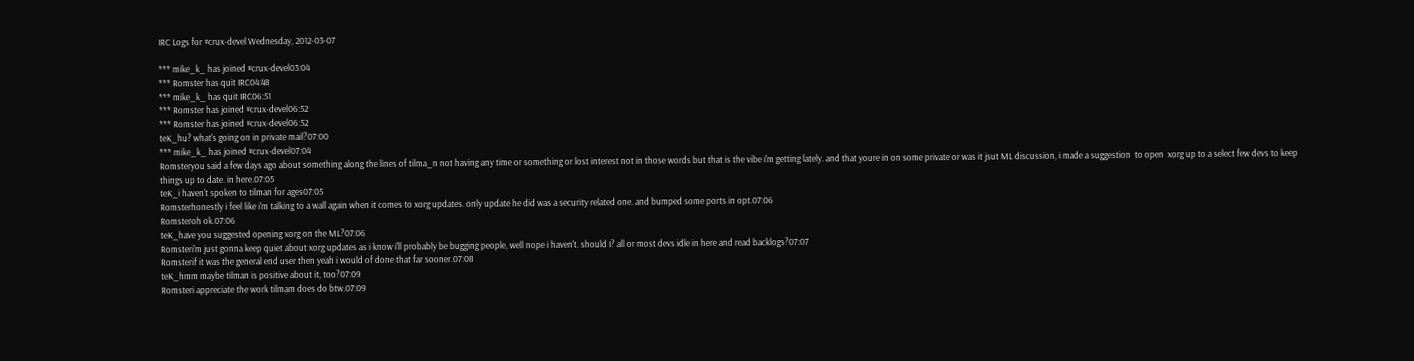IRC Logs for #crux-devel Wednesday, 2012-03-07

*** mike_k_ has joined #crux-devel03:04
*** Romster has quit IRC04:48
*** mike_k_ has quit IRC06:51
*** Romster has joined #crux-devel06:52
*** Romster has joined #crux-devel06:52
teK_hu? what's going on in private mail?07:00
*** mike_k_ has joined #crux-devel07:04
Romsteryou said a few days ago about something along the lines of tilma_n not having any time or something or lost interest not in those words but that is the vibe i'm getting lately. and that youre in on some private or was it jsut ML discussion, i made a suggestion  to open  xorg up to a select few devs to keep things up to date. in here.07:05
teK_i haven't spoken to tilman for ages07:05
Romsterhonestly i feel like i'm talking to a wall again when it comes to xorg updates. only update he did was a security related one. and bumped some ports in opt.07:06
Romsteroh ok.07:06
teK_have you suggested opening xorg on the ML?07:06
Romsteri'm just gonna keep quiet about xorg updates as i know i'll probably be bugging people, well nope i haven't. should I? all or most devs idle in here and read backlogs?07:07
Romsterif it was the general end user then yeah i would of done that far sooner.07:08
teK_hmm maybe tilman is positive about it, too?07:09
Romsteri appreciate the work tilmam does do btw.07:09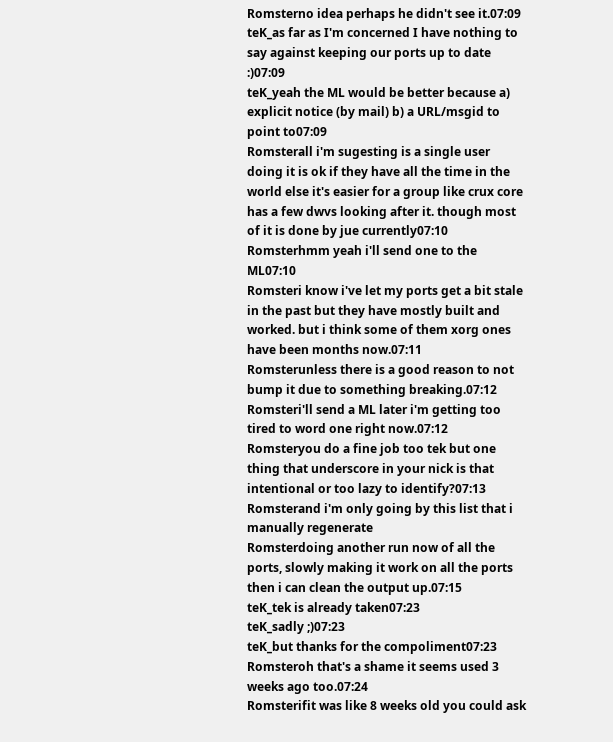Romsterno idea perhaps he didn't see it.07:09
teK_as far as I'm concerned I have nothing to say against keeping our ports up to date :)07:09
teK_yeah the ML would be better because a) explicit notice (by mail) b) a URL/msgid to point to07:09
Romsterall i'm sugesting is a single user doing it is ok if they have all the time in the world else it's easier for a group like crux core has a few dwvs looking after it. though most of it is done by jue currently07:10
Romsterhmm yeah i'll send one to the ML07:10
Romsteri know i've let my ports get a bit stale in the past but they have mostly built and worked. but i think some of them xorg ones have been months now.07:11
Romsterunless there is a good reason to not bump it due to something breaking.07:12
Romsteri'll send a ML later i'm getting too tired to word one right now.07:12
Romsteryou do a fine job too tek but one thing that underscore in your nick is that intentional or too lazy to identify?07:13
Romsterand i'm only going by this list that i manually regenerate
Romsterdoing another run now of all the ports, slowly making it work on all the ports then i can clean the output up.07:15
teK_tek is already taken07:23
teK_sadly ;)07:23
teK_but thanks for the compoliment07:23
Romsteroh that's a shame it seems used 3 weeks ago too.07:24
Romsterifit was like 8 weeks old you could ask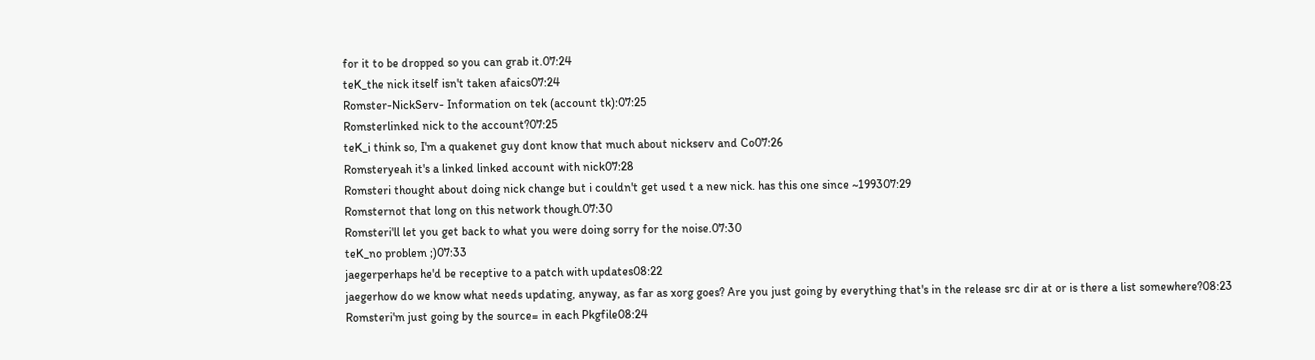for it to be dropped so you can grab it.07:24
teK_the nick itself isn't taken afaics07:24
Romster-NickServ- Information on tek (account tk):07:25
Romsterlinked nick to the account?07:25
teK_i think so, I'm a quakenet guy dont know that much about nickserv and Co07:26
Romsteryeah it's a linked linked account with nick07:28
Romsteri thought about doing nick change but i couldn't get used t a new nick. has this one since ~199307:29
Romsternot that long on this network though.07:30
Romsteri'll let you get back to what you were doing sorry for the noise.07:30
teK_no problem ;)07:33
jaegerperhaps he'd be receptive to a patch with updates08:22
jaegerhow do we know what needs updating, anyway, as far as xorg goes? Are you just going by everything that's in the release src dir at or is there a list somewhere?08:23
Romsteri'm just going by the source= in each Pkgfile08:24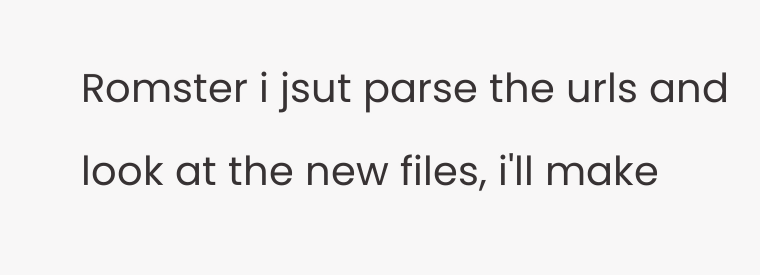Romster i jsut parse the urls and look at the new files, i'll make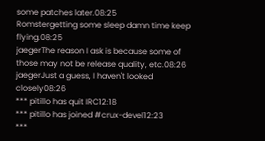some patches later.08:25
Romstergetting some sleep damn time keep flying.08:25
jaegerThe reason I ask is because some of those may not be release quality, etc.08:26
jaegerJust a guess, I haven't looked closely08:26
*** pitillo has quit IRC12:18
*** pitillo has joined #crux-devel12:23
***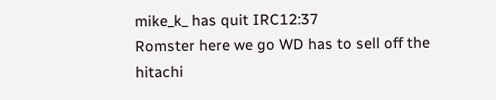mike_k_ has quit IRC12:37
Romster here we go WD has to sell off the hitachi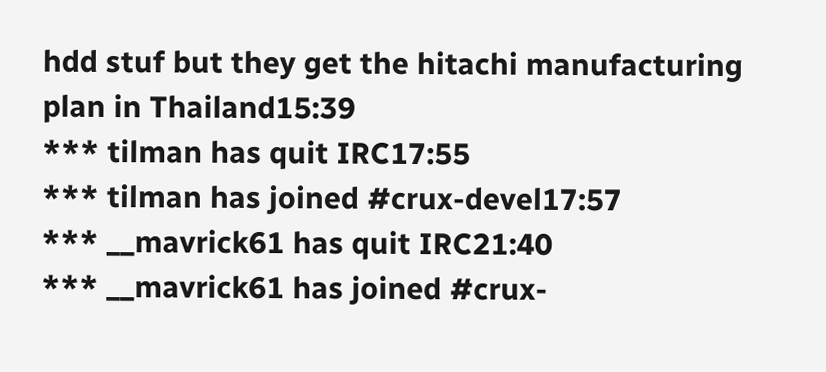hdd stuf but they get the hitachi manufacturing plan in Thailand15:39
*** tilman has quit IRC17:55
*** tilman has joined #crux-devel17:57
*** __mavrick61 has quit IRC21:40
*** __mavrick61 has joined #crux-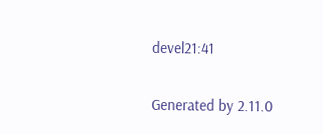devel21:41

Generated by 2.11.0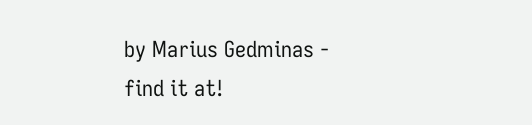by Marius Gedminas - find it at!